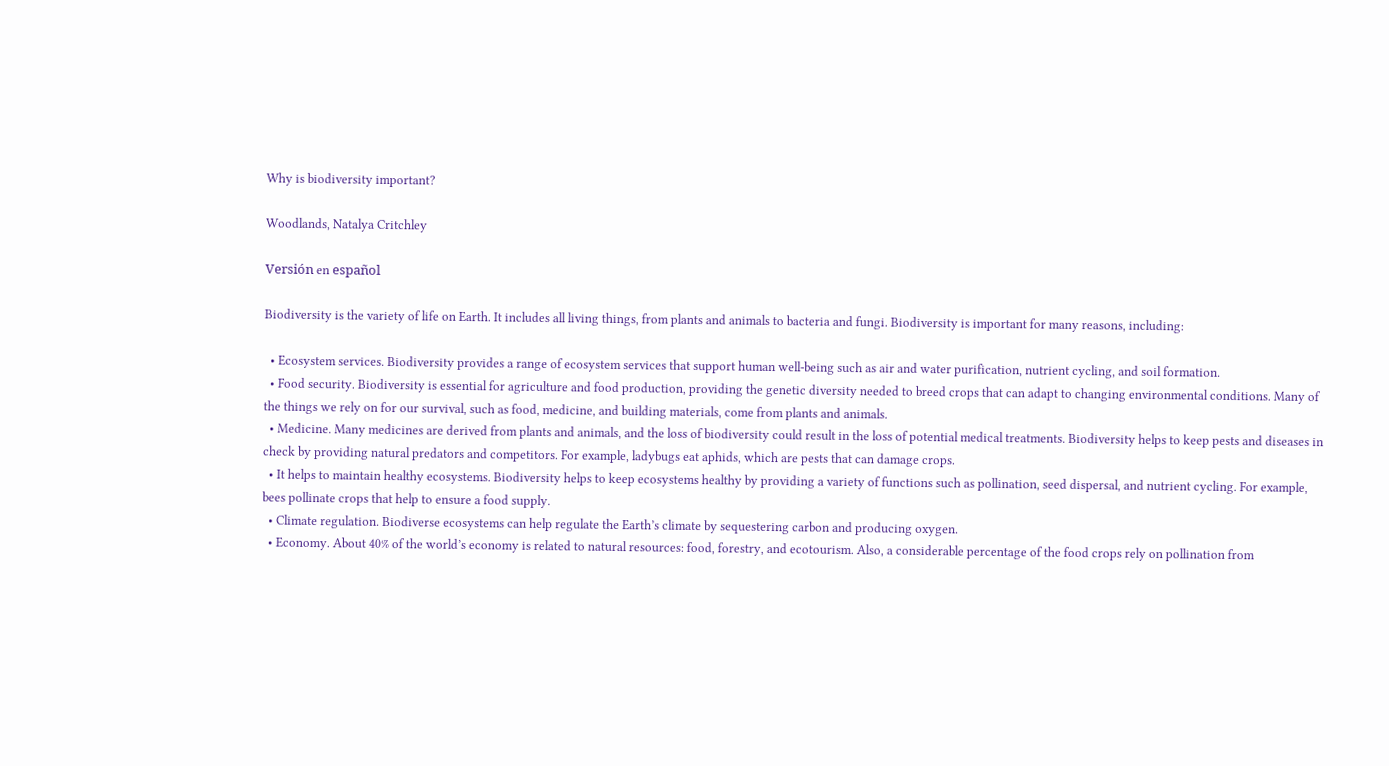Why is biodiversity important?

Woodlands, Natalya Critchley

Versión en español

Biodiversity is the variety of life on Earth. It includes all living things, from plants and animals to bacteria and fungi. Biodiversity is important for many reasons, including:

  • Ecosystem services. Biodiversity provides a range of ecosystem services that support human well-being such as air and water purification, nutrient cycling, and soil formation.
  • Food security. Biodiversity is essential for agriculture and food production, providing the genetic diversity needed to breed crops that can adapt to changing environmental conditions. Many of the things we rely on for our survival, such as food, medicine, and building materials, come from plants and animals.
  • Medicine. Many medicines are derived from plants and animals, and the loss of biodiversity could result in the loss of potential medical treatments. Biodiversity helps to keep pests and diseases in check by providing natural predators and competitors. For example, ladybugs eat aphids, which are pests that can damage crops.
  • It helps to maintain healthy ecosystems. Biodiversity helps to keep ecosystems healthy by providing a variety of functions such as pollination, seed dispersal, and nutrient cycling. For example, bees pollinate crops that help to ensure a food supply.
  • Climate regulation. Biodiverse ecosystems can help regulate the Earth’s climate by sequestering carbon and producing oxygen.
  • Economy. About 40% of the world’s economy is related to natural resources: food, forestry, and ecotourism. Also, a considerable percentage of the food crops rely on pollination from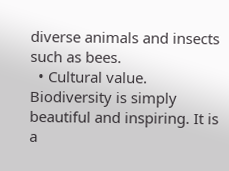diverse animals and insects such as bees.
  • Cultural value. Biodiversity is simply beautiful and inspiring. It is a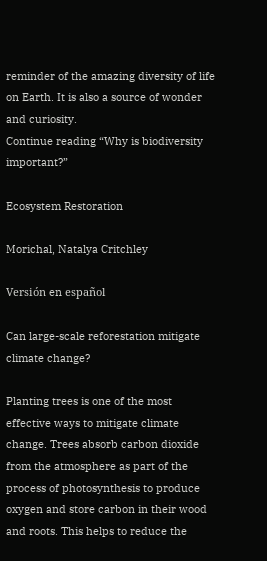reminder of the amazing diversity of life on Earth. It is also a source of wonder and curiosity.
Continue reading “Why is biodiversity important?”

Ecosystem Restoration

Morichal, Natalya Critchley

Versión en español

Can large-scale reforestation mitigate climate change?

Planting trees is one of the most effective ways to mitigate climate change. Trees absorb carbon dioxide from the atmosphere as part of the process of photosynthesis to produce oxygen and store carbon in their wood and roots. This helps to reduce the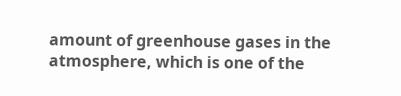amount of greenhouse gases in the atmosphere, which is one of the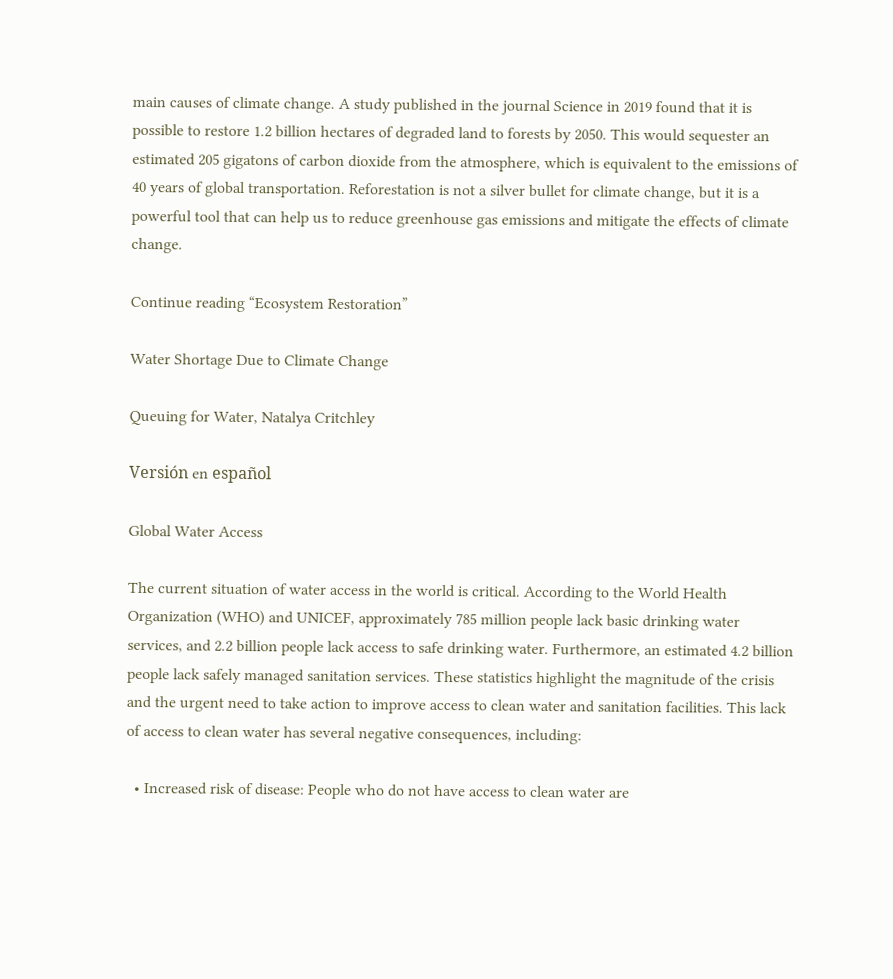main causes of climate change. A study published in the journal Science in 2019 found that it is possible to restore 1.2 billion hectares of degraded land to forests by 2050. This would sequester an estimated 205 gigatons of carbon dioxide from the atmosphere, which is equivalent to the emissions of 40 years of global transportation. Reforestation is not a silver bullet for climate change, but it is a powerful tool that can help us to reduce greenhouse gas emissions and mitigate the effects of climate change.

Continue reading “Ecosystem Restoration”

Water Shortage Due to Climate Change

Queuing for Water, Natalya Critchley

Versión en español

Global Water Access

The current situation of water access in the world is critical. According to the World Health Organization (WHO) and UNICEF, approximately 785 million people lack basic drinking water services, and 2.2 billion people lack access to safe drinking water. Furthermore, an estimated 4.2 billion people lack safely managed sanitation services. These statistics highlight the magnitude of the crisis and the urgent need to take action to improve access to clean water and sanitation facilities. This lack of access to clean water has several negative consequences, including:

  • Increased risk of disease: People who do not have access to clean water are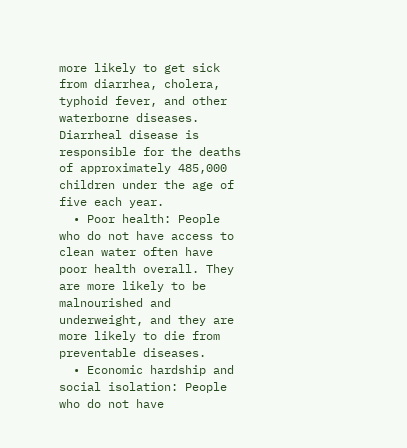more likely to get sick from diarrhea, cholera, typhoid fever, and other waterborne diseases. Diarrheal disease is responsible for the deaths of approximately 485,000 children under the age of five each year.
  • Poor health: People who do not have access to clean water often have poor health overall. They are more likely to be malnourished and underweight, and they are more likely to die from preventable diseases.
  • Economic hardship and social isolation: People who do not have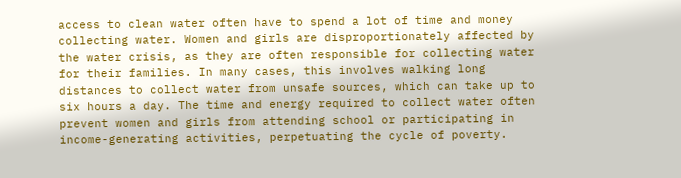access to clean water often have to spend a lot of time and money collecting water. Women and girls are disproportionately affected by the water crisis, as they are often responsible for collecting water for their families. In many cases, this involves walking long distances to collect water from unsafe sources, which can take up to six hours a day. The time and energy required to collect water often prevent women and girls from attending school or participating in income-generating activities, perpetuating the cycle of poverty.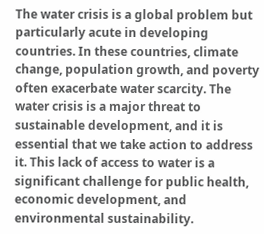The water crisis is a global problem but particularly acute in developing countries. In these countries, climate change, population growth, and poverty often exacerbate water scarcity. The water crisis is a major threat to sustainable development, and it is essential that we take action to address it. This lack of access to water is a significant challenge for public health, economic development, and environmental sustainability.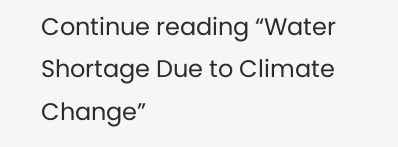Continue reading “Water Shortage Due to Climate Change”